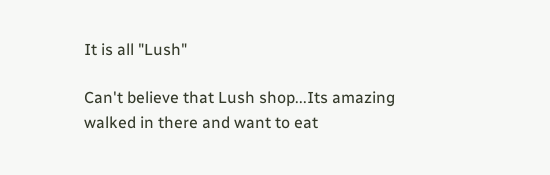It is all "Lush"

Can't believe that Lush shop...Its amazing walked in there and want to eat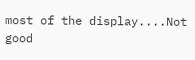most of the display....Not good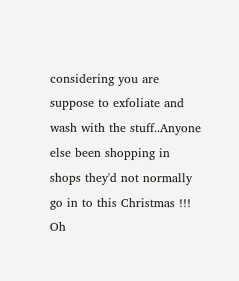considering you are suppose to exfoliate and wash with the stuff..Anyone else been shopping in shops they'd not normally go in to this Christmas !!! Oh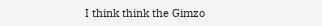I think think the Gimzo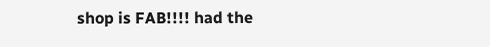shop is FAB!!!! had the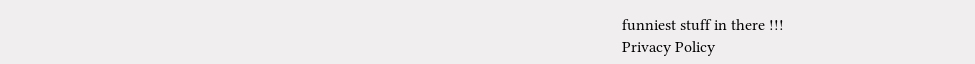funniest stuff in there !!!
Privacy Policy